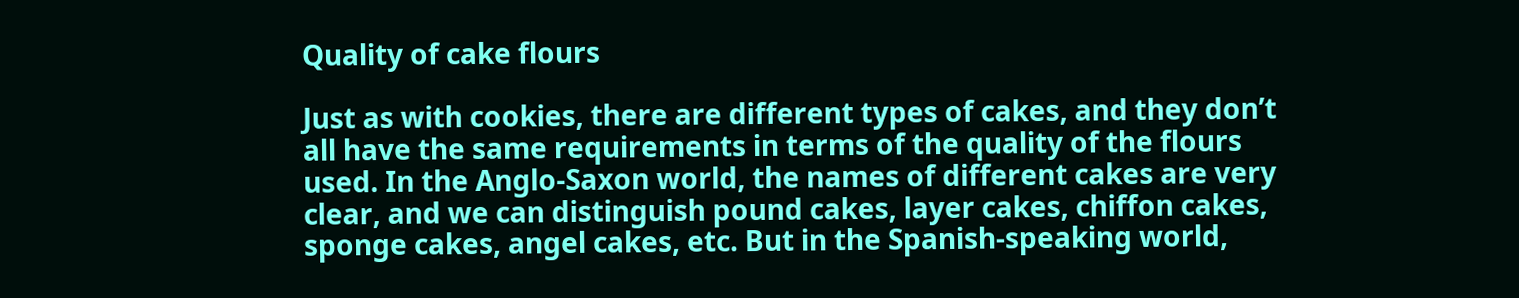Quality of cake flours

Just as with cookies, there are different types of cakes, and they don’t all have the same requirements in terms of the quality of the flours used. In the Anglo-Saxon world, the names of different cakes are very clear, and we can distinguish pound cakes, layer cakes, chiffon cakes, sponge cakes, angel cakes, etc. But in the Spanish-speaking world,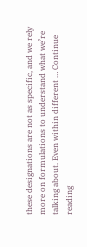these designations are not as specific, and we rely more on formulations to understand what we’re talking about. Even within different … Continue reading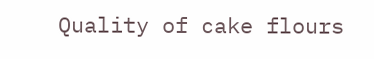Quality of cake flours